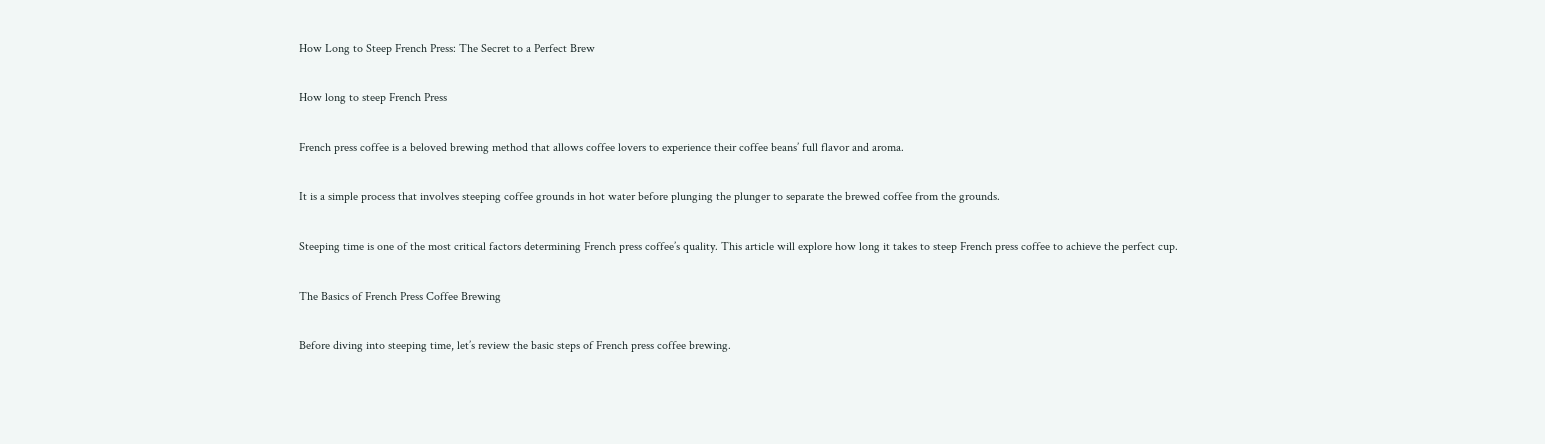How Long to Steep French Press: The Secret to a Perfect Brew

How long to steep French Press

French press coffee is a beloved brewing method that allows coffee lovers to experience their coffee beans’ full flavor and aroma.

It is a simple process that involves steeping coffee grounds in hot water before plunging the plunger to separate the brewed coffee from the grounds.

Steeping time is one of the most critical factors determining French press coffee’s quality. This article will explore how long it takes to steep French press coffee to achieve the perfect cup.

The Basics of French Press Coffee Brewing

Before diving into steeping time, let’s review the basic steps of French press coffee brewing.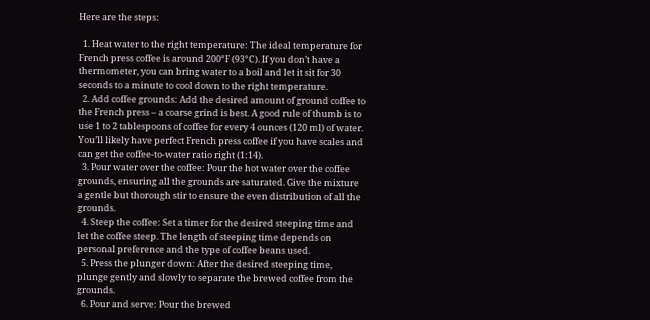Here are the steps:

  1. Heat water to the right temperature: The ideal temperature for French press coffee is around 200°F (93°C). If you don’t have a thermometer, you can bring water to a boil and let it sit for 30 seconds to a minute to cool down to the right temperature.
  2. Add coffee grounds: Add the desired amount of ground coffee to the French press – a coarse grind is best. A good rule of thumb is to use 1 to 2 tablespoons of coffee for every 4 ounces (120 ml) of water. You’ll likely have perfect French press coffee if you have scales and can get the coffee-to-water ratio right (1:14).
  3. Pour water over the coffee: Pour the hot water over the coffee grounds, ensuring all the grounds are saturated. Give the mixture a gentle but thorough stir to ensure the even distribution of all the grounds.
  4. Steep the coffee: Set a timer for the desired steeping time and let the coffee steep. The length of steeping time depends on personal preference and the type of coffee beans used.
  5. Press the plunger down: After the desired steeping time, plunge gently and slowly to separate the brewed coffee from the grounds.
  6. Pour and serve: Pour the brewed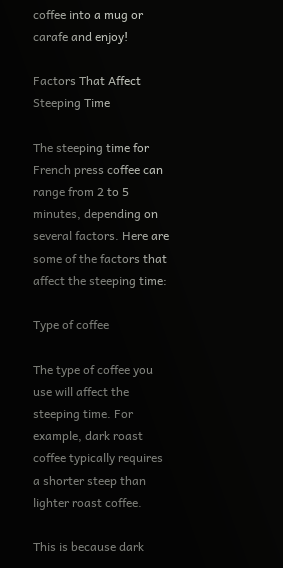coffee into a mug or carafe and enjoy!

Factors That Affect Steeping Time

The steeping time for French press coffee can range from 2 to 5 minutes, depending on several factors. Here are some of the factors that affect the steeping time:

Type of coffee

The type of coffee you use will affect the steeping time. For example, dark roast coffee typically requires a shorter steep than lighter roast coffee.

This is because dark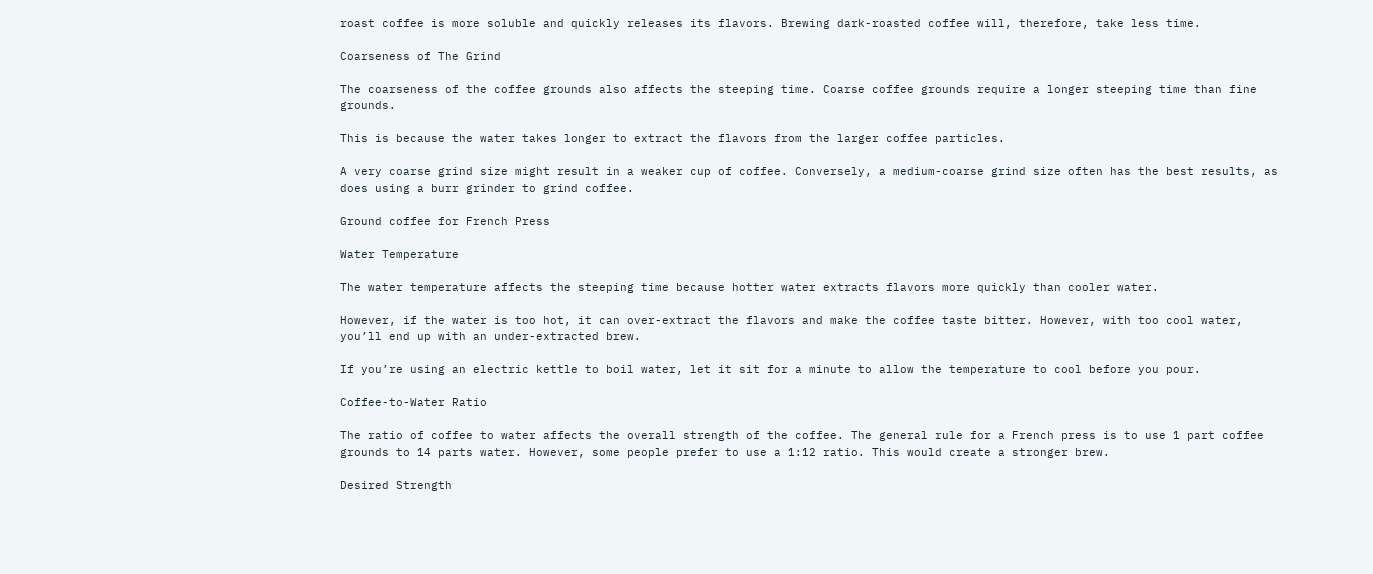roast coffee is more soluble and quickly releases its flavors. Brewing dark-roasted coffee will, therefore, take less time.

Coarseness of The Grind

The coarseness of the coffee grounds also affects the steeping time. Coarse coffee grounds require a longer steeping time than fine grounds.

This is because the water takes longer to extract the flavors from the larger coffee particles.

A very coarse grind size might result in a weaker cup of coffee. Conversely, a medium-coarse grind size often has the best results, as does using a burr grinder to grind coffee.

Ground coffee for French Press

Water Temperature

The water temperature affects the steeping time because hotter water extracts flavors more quickly than cooler water.

However, if the water is too hot, it can over-extract the flavors and make the coffee taste bitter. However, with too cool water, you’ll end up with an under-extracted brew.

If you’re using an electric kettle to boil water, let it sit for a minute to allow the temperature to cool before you pour.

Coffee-to-Water Ratio

The ratio of coffee to water affects the overall strength of the coffee. The general rule for a French press is to use 1 part coffee grounds to 14 parts water. However, some people prefer to use a 1:12 ratio. This would create a stronger brew.

Desired Strength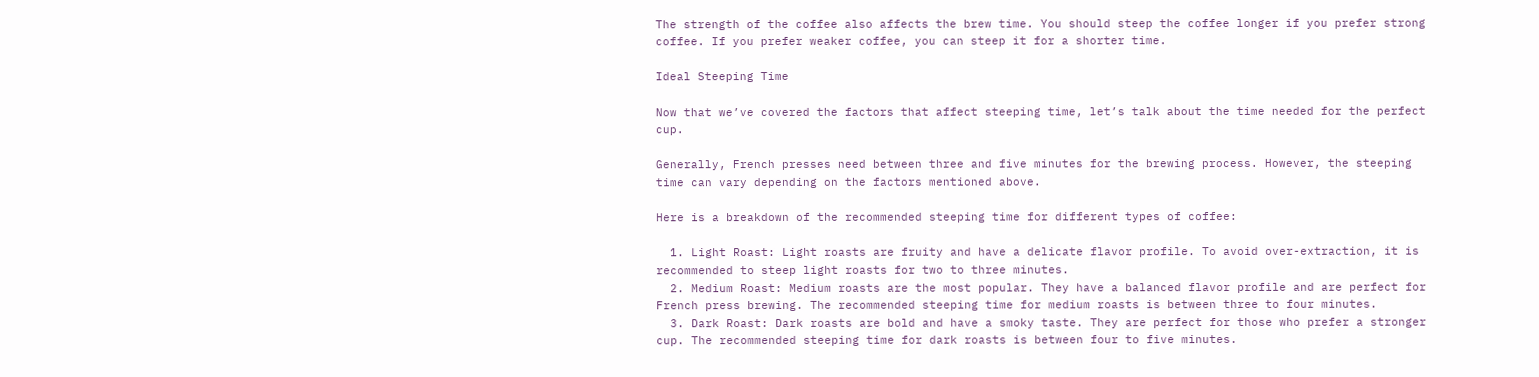The strength of the coffee also affects the brew time. You should steep the coffee longer if you prefer strong coffee. If you prefer weaker coffee, you can steep it for a shorter time.

Ideal Steeping Time

Now that we’ve covered the factors that affect steeping time, let’s talk about the time needed for the perfect cup.

Generally, French presses need between three and five minutes for the brewing process. However, the steeping time can vary depending on the factors mentioned above.

Here is a breakdown of the recommended steeping time for different types of coffee:

  1. Light Roast: Light roasts are fruity and have a delicate flavor profile. To avoid over-extraction, it is recommended to steep light roasts for two to three minutes.
  2. Medium Roast: Medium roasts are the most popular. They have a balanced flavor profile and are perfect for French press brewing. The recommended steeping time for medium roasts is between three to four minutes.
  3. Dark Roast: Dark roasts are bold and have a smoky taste. They are perfect for those who prefer a stronger cup. The recommended steeping time for dark roasts is between four to five minutes.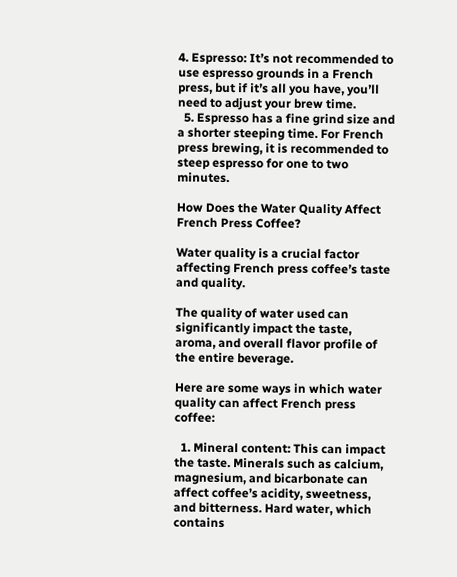4. Espresso: It’s not recommended to use espresso grounds in a French press, but if it’s all you have, you’ll need to adjust your brew time.
  5. Espresso has a fine grind size and a shorter steeping time. For French press brewing, it is recommended to steep espresso for one to two minutes.

How Does the Water Quality Affect French Press Coffee?

Water quality is a crucial factor affecting French press coffee’s taste and quality.

The quality of water used can significantly impact the taste, aroma, and overall flavor profile of the entire beverage.

Here are some ways in which water quality can affect French press coffee:

  1. Mineral content: This can impact the taste. Minerals such as calcium, magnesium, and bicarbonate can affect coffee’s acidity, sweetness, and bitterness. Hard water, which contains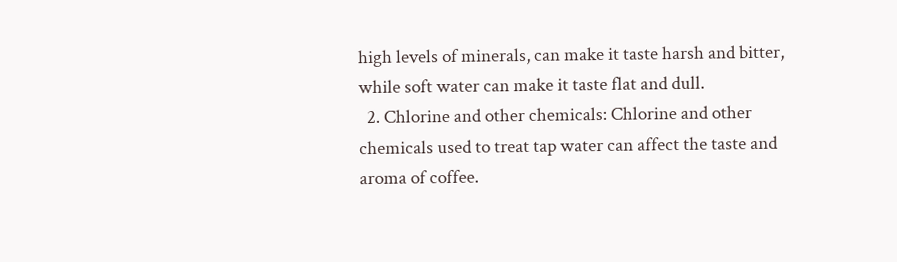high levels of minerals, can make it taste harsh and bitter, while soft water can make it taste flat and dull.
  2. Chlorine and other chemicals: Chlorine and other chemicals used to treat tap water can affect the taste and aroma of coffee.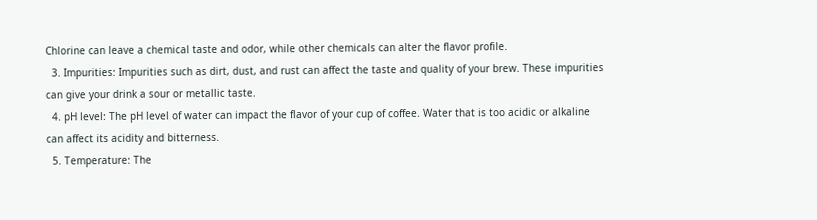Chlorine can leave a chemical taste and odor, while other chemicals can alter the flavor profile.
  3. Impurities: Impurities such as dirt, dust, and rust can affect the taste and quality of your brew. These impurities can give your drink a sour or metallic taste.
  4. pH level: The pH level of water can impact the flavor of your cup of coffee. Water that is too acidic or alkaline can affect its acidity and bitterness.
  5. Temperature: The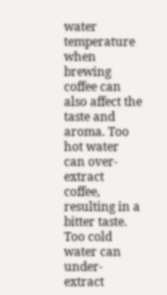water temperature when brewing coffee can also affect the taste and aroma. Too hot water can over-extract coffee, resulting in a bitter taste. Too cold water can under-extract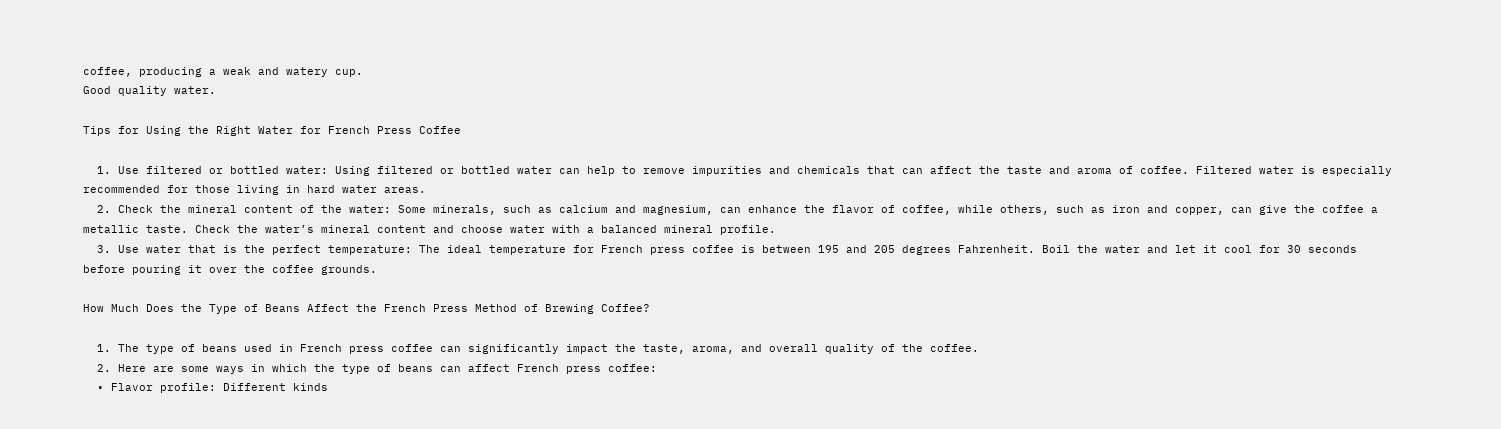coffee, producing a weak and watery cup.
Good quality water.

Tips for Using the Right Water for French Press Coffee

  1. Use filtered or bottled water: Using filtered or bottled water can help to remove impurities and chemicals that can affect the taste and aroma of coffee. Filtered water is especially recommended for those living in hard water areas.
  2. Check the mineral content of the water: Some minerals, such as calcium and magnesium, can enhance the flavor of coffee, while others, such as iron and copper, can give the coffee a metallic taste. Check the water’s mineral content and choose water with a balanced mineral profile.
  3. Use water that is the perfect temperature: The ideal temperature for French press coffee is between 195 and 205 degrees Fahrenheit. Boil the water and let it cool for 30 seconds before pouring it over the coffee grounds.

How Much Does the Type of Beans Affect the French Press Method of Brewing Coffee?

  1. The type of beans used in French press coffee can significantly impact the taste, aroma, and overall quality of the coffee.
  2. Here are some ways in which the type of beans can affect French press coffee:
  • Flavor profile: Different kinds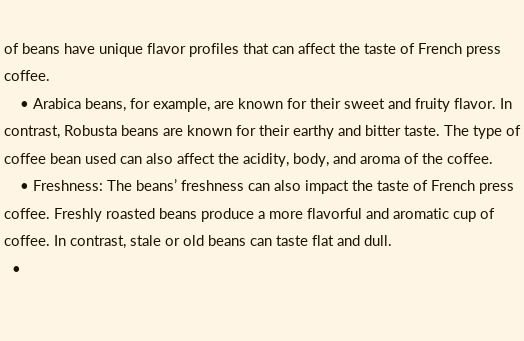of beans have unique flavor profiles that can affect the taste of French press coffee.
    • Arabica beans, for example, are known for their sweet and fruity flavor. In contrast, Robusta beans are known for their earthy and bitter taste. The type of coffee bean used can also affect the acidity, body, and aroma of the coffee.
    • Freshness: The beans’ freshness can also impact the taste of French press coffee. Freshly roasted beans produce a more flavorful and aromatic cup of coffee. In contrast, stale or old beans can taste flat and dull.
  •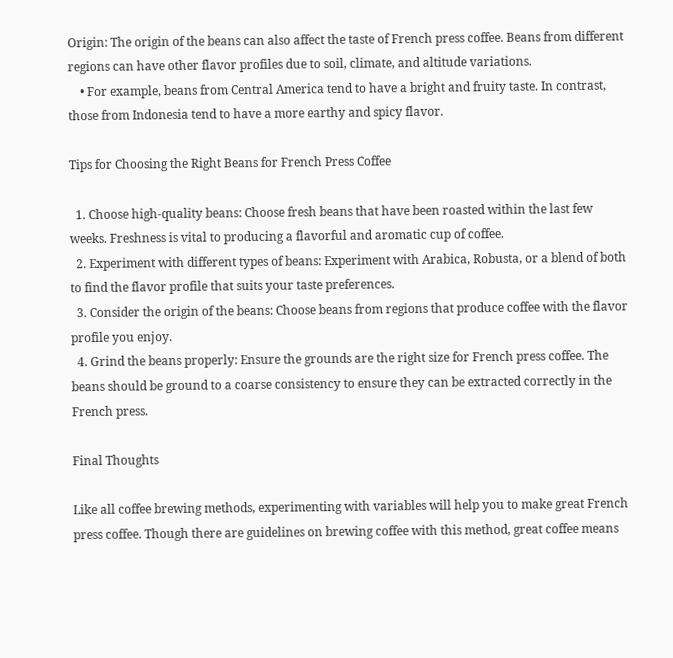Origin: The origin of the beans can also affect the taste of French press coffee. Beans from different regions can have other flavor profiles due to soil, climate, and altitude variations.
    • For example, beans from Central America tend to have a bright and fruity taste. In contrast, those from Indonesia tend to have a more earthy and spicy flavor.

Tips for Choosing the Right Beans for French Press Coffee

  1. Choose high-quality beans: Choose fresh beans that have been roasted within the last few weeks. Freshness is vital to producing a flavorful and aromatic cup of coffee.
  2. Experiment with different types of beans: Experiment with Arabica, Robusta, or a blend of both to find the flavor profile that suits your taste preferences.
  3. Consider the origin of the beans: Choose beans from regions that produce coffee with the flavor profile you enjoy.
  4. Grind the beans properly: Ensure the grounds are the right size for French press coffee. The beans should be ground to a coarse consistency to ensure they can be extracted correctly in the French press.

Final Thoughts

Like all coffee brewing methods, experimenting with variables will help you to make great French press coffee. Though there are guidelines on brewing coffee with this method, great coffee means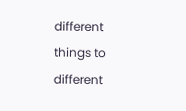different things to different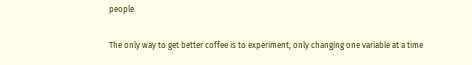people.

The only way to get better coffee is to experiment, only changing one variable at a time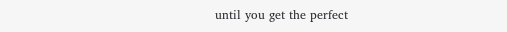until you get the perfect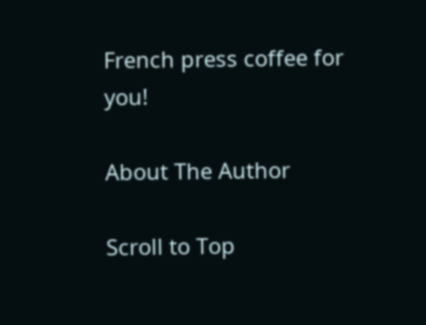French press coffee for you!

About The Author

Scroll to Top